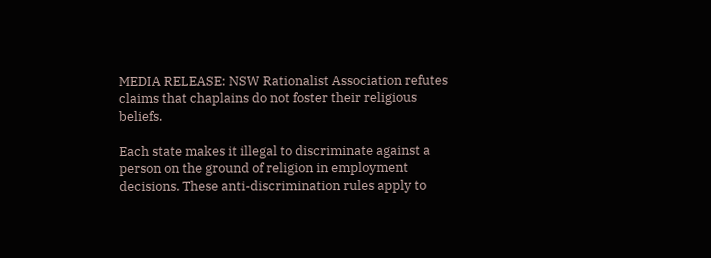MEDIA RELEASE: NSW Rationalist Association refutes claims that chaplains do not foster their religious beliefs.

Each state makes it illegal to discriminate against a person on the ground of religion in employment decisions. These anti-discrimination rules apply to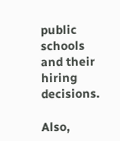public schools and their hiring decisions.

Also,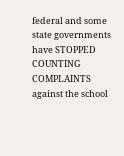federal and some state governments have STOPPED COUNTING COMPLAINTS against the school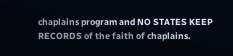chaplains program and NO STATES KEEP RECORDS of the faith of chaplains.